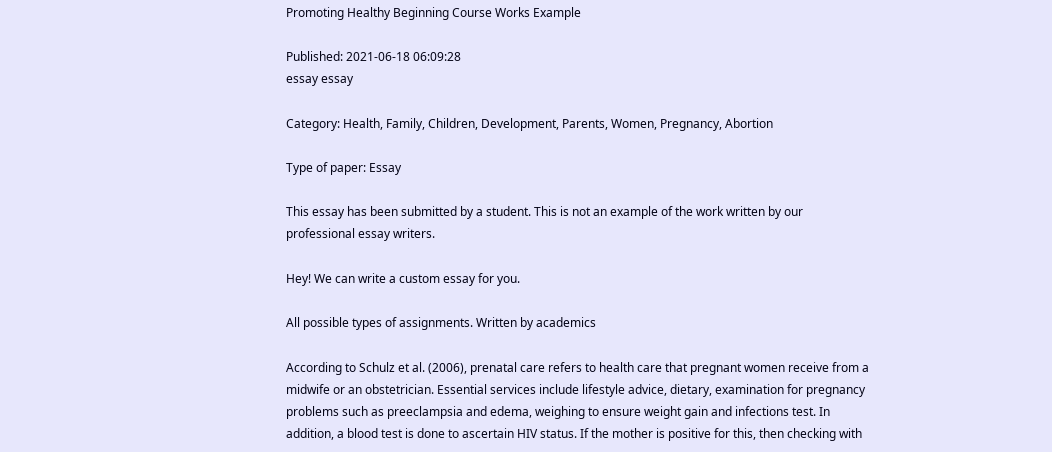Promoting Healthy Beginning Course Works Example

Published: 2021-06-18 06:09:28
essay essay

Category: Health, Family, Children, Development, Parents, Women, Pregnancy, Abortion

Type of paper: Essay

This essay has been submitted by a student. This is not an example of the work written by our professional essay writers.

Hey! We can write a custom essay for you.

All possible types of assignments. Written by academics

According to Schulz et al. (2006), prenatal care refers to health care that pregnant women receive from a midwife or an obstetrician. Essential services include lifestyle advice, dietary, examination for pregnancy problems such as preeclampsia and edema, weighing to ensure weight gain and infections test. In addition, a blood test is done to ascertain HIV status. If the mother is positive for this, then checking with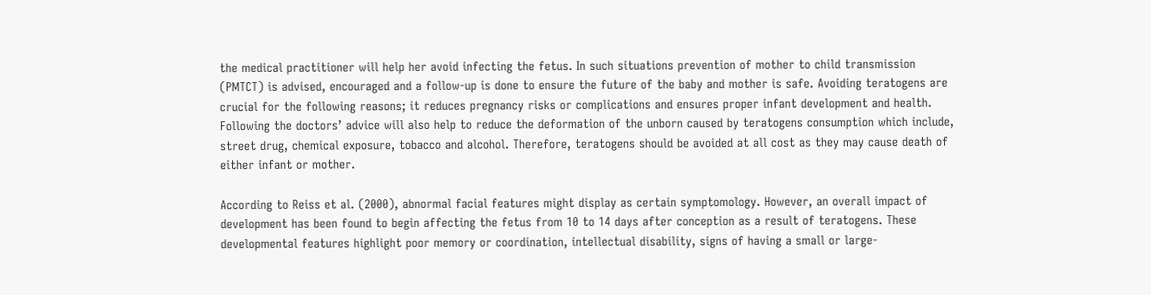the medical practitioner will help her avoid infecting the fetus. In such situations prevention of mother to child transmission (PMTCT) is advised, encouraged and a follow-up is done to ensure the future of the baby and mother is safe. Avoiding teratogens are crucial for the following reasons; it reduces pregnancy risks or complications and ensures proper infant development and health. Following the doctors’ advice will also help to reduce the deformation of the unborn caused by teratogens consumption which include, street drug, chemical exposure, tobacco and alcohol. Therefore, teratogens should be avoided at all cost as they may cause death of either infant or mother.

According to Reiss et al. (2000), abnormal facial features might display as certain symptomology. However, an overall impact of development has been found to begin affecting the fetus from 10 to 14 days after conception as a result of teratogens. These developmental features highlight poor memory or coordination, intellectual disability, signs of having a small or large-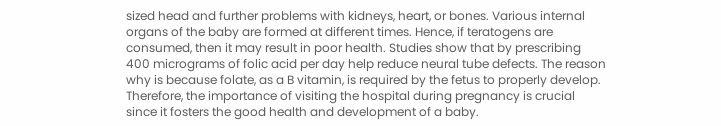sized head and further problems with kidneys, heart, or bones. Various internal organs of the baby are formed at different times. Hence, if teratogens are consumed, then it may result in poor health. Studies show that by prescribing 400 micrograms of folic acid per day help reduce neural tube defects. The reason why is because folate, as a B vitamin, is required by the fetus to properly develop. Therefore, the importance of visiting the hospital during pregnancy is crucial since it fosters the good health and development of a baby.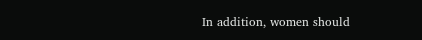In addition, women should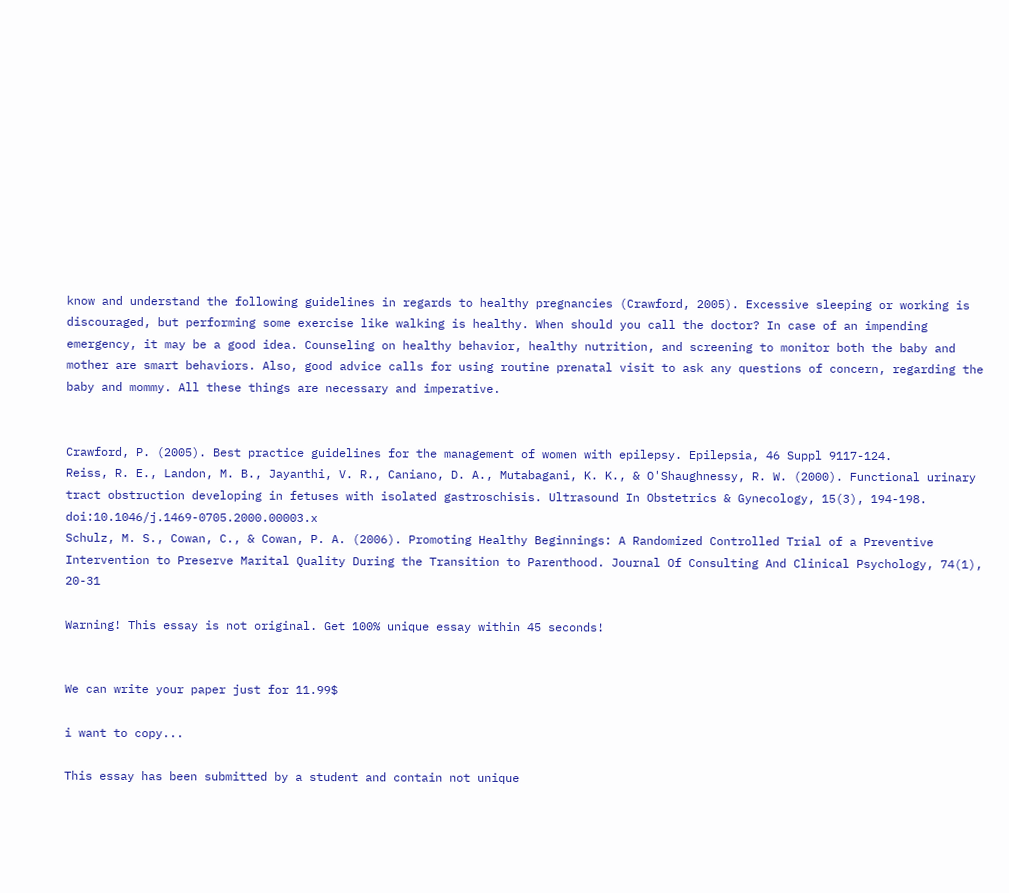know and understand the following guidelines in regards to healthy pregnancies (Crawford, 2005). Excessive sleeping or working is discouraged, but performing some exercise like walking is healthy. When should you call the doctor? In case of an impending emergency, it may be a good idea. Counseling on healthy behavior, healthy nutrition, and screening to monitor both the baby and mother are smart behaviors. Also, good advice calls for using routine prenatal visit to ask any questions of concern, regarding the baby and mommy. All these things are necessary and imperative.


Crawford, P. (2005). Best practice guidelines for the management of women with epilepsy. Epilepsia, 46 Suppl 9117-124.
Reiss, R. E., Landon, M. B., Jayanthi, V. R., Caniano, D. A., Mutabagani, K. K., & O'Shaughnessy, R. W. (2000). Functional urinary tract obstruction developing in fetuses with isolated gastroschisis. Ultrasound In Obstetrics & Gynecology, 15(3), 194-198. doi:10.1046/j.1469-0705.2000.00003.x
Schulz, M. S., Cowan, C., & Cowan, P. A. (2006). Promoting Healthy Beginnings: A Randomized Controlled Trial of a Preventive Intervention to Preserve Marital Quality During the Transition to Parenthood. Journal Of Consulting And Clinical Psychology, 74(1), 20-31

Warning! This essay is not original. Get 100% unique essay within 45 seconds!


We can write your paper just for 11.99$

i want to copy...

This essay has been submitted by a student and contain not unique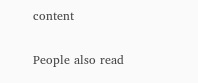content

People also read